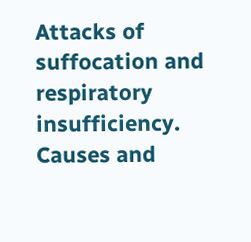Attacks of suffocation and respiratory insufficiency. Causes and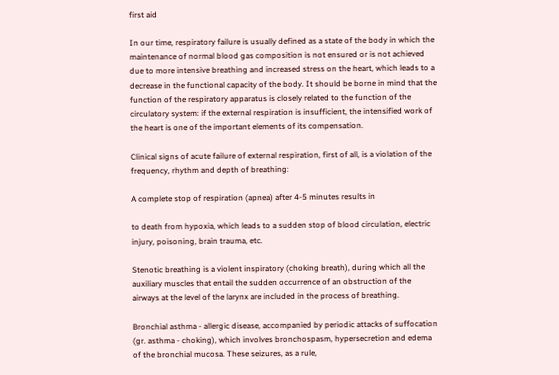first aid

In our time, respiratory failure is usually defined as a state of the body in which the maintenance of normal blood gas composition is not ensured or is not achieved due to more intensive breathing and increased stress on the heart, which leads to a decrease in the functional capacity of the body. It should be borne in mind that the function of the respiratory apparatus is closely related to the function of the circulatory system: if the external respiration is insufficient, the intensified work of the heart is one of the important elements of its compensation.

Clinical signs of acute failure of external respiration, first of all, is a violation of the frequency, rhythm and depth of breathing:

A complete stop of respiration (apnea) after 4-5 minutes results in

to death from hypoxia, which leads to a sudden stop of blood circulation, electric injury, poisoning, brain trauma, etc.

Stenotic breathing is a violent inspiratory (choking breath), during which all the auxiliary muscles that entail the sudden occurrence of an obstruction of the airways at the level of the larynx are included in the process of breathing.

Bronchial asthma - allergic disease, accompanied by periodic attacks of suffocation (gr. asthma - choking), which involves bronchospasm, hypersecretion and edema of the bronchial mucosa. These seizures, as a rule,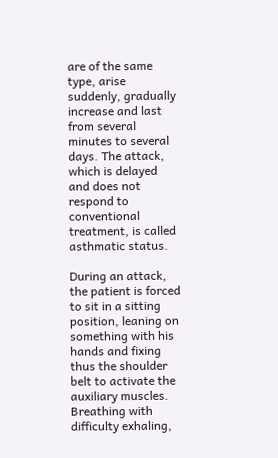are of the same type, arise suddenly, gradually increase and last from several minutes to several days. The attack, which is delayed and does not respond to conventional treatment, is called asthmatic status.

During an attack, the patient is forced to sit in a sitting position, leaning on something with his hands and fixing thus the shoulder belt to activate the auxiliary muscles. Breathing with difficulty exhaling,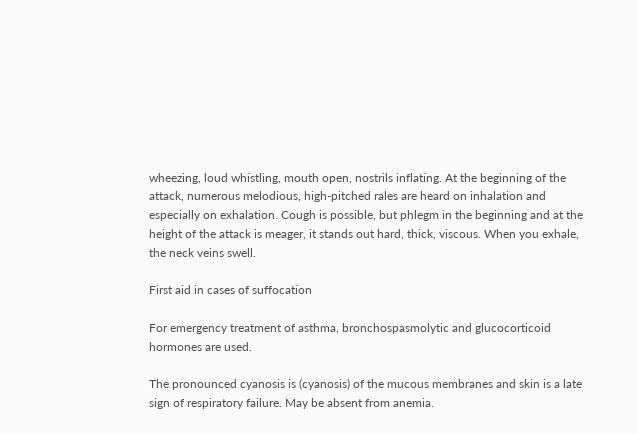wheezing, loud whistling, mouth open, nostrils inflating. At the beginning of the attack, numerous melodious, high-pitched rales are heard on inhalation and especially on exhalation. Cough is possible, but phlegm in the beginning and at the height of the attack is meager, it stands out hard, thick, viscous. When you exhale, the neck veins swell.

First aid in cases of suffocation

For emergency treatment of asthma, bronchospasmolytic and glucocorticoid hormones are used.

The pronounced cyanosis is (cyanosis) of the mucous membranes and skin is a late sign of respiratory failure. May be absent from anemia.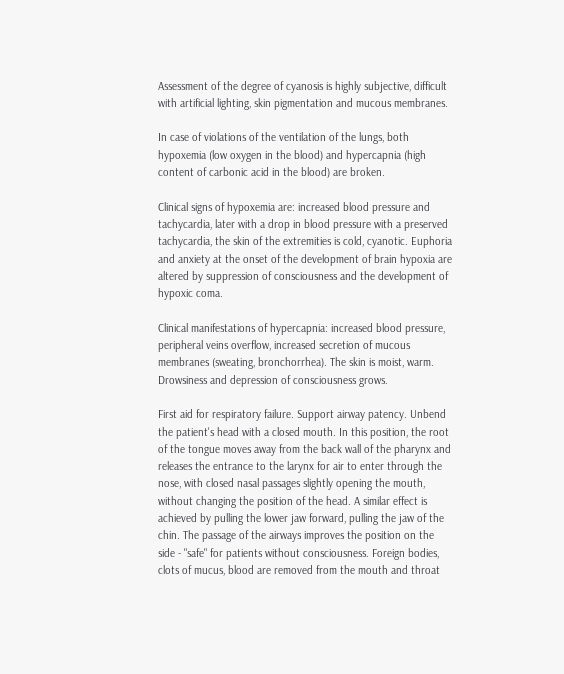Assessment of the degree of cyanosis is highly subjective, difficult with artificial lighting, skin pigmentation and mucous membranes.

In case of violations of the ventilation of the lungs, both hypoxemia (low oxygen in the blood) and hypercapnia (high content of carbonic acid in the blood) are broken.

Clinical signs of hypoxemia are: increased blood pressure and tachycardia, later with a drop in blood pressure with a preserved tachycardia, the skin of the extremities is cold, cyanotic. Euphoria and anxiety at the onset of the development of brain hypoxia are altered by suppression of consciousness and the development of hypoxic coma.

Clinical manifestations of hypercapnia: increased blood pressure, peripheral veins overflow, increased secretion of mucous membranes (sweating, bronchorrhea). The skin is moist, warm. Drowsiness and depression of consciousness grows.

First aid for respiratory failure. Support airway patency. Unbend the patient's head with a closed mouth. In this position, the root of the tongue moves away from the back wall of the pharynx and releases the entrance to the larynx for air to enter through the nose, with closed nasal passages slightly opening the mouth, without changing the position of the head. A similar effect is achieved by pulling the lower jaw forward, pulling the jaw of the chin. The passage of the airways improves the position on the side - "safe" for patients without consciousness. Foreign bodies, clots of mucus, blood are removed from the mouth and throat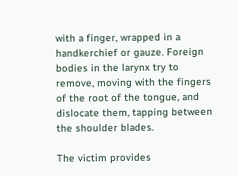with a finger, wrapped in a handkerchief or gauze. Foreign bodies in the larynx try to remove, moving with the fingers of the root of the tongue, and dislocate them, tapping between the shoulder blades.

The victim provides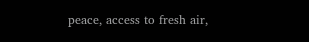peace, access to fresh air,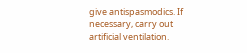give antispasmodics. If necessary, carry out artificial ventilation.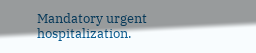Mandatory urgent hospitalization.